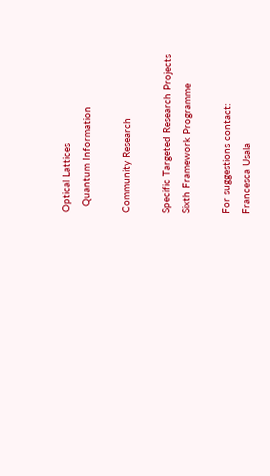Optical Lattices
  Quantum Information

Community Research

Specific Targeted Research Projects
Sixth Framework Programme

For suggestions contact:
Francesca Usala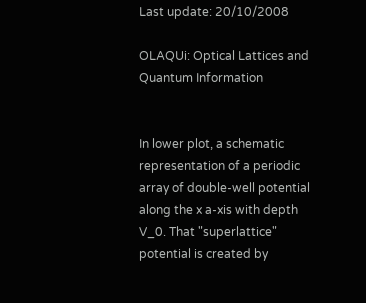Last update: 20/10/2008

OLAQUi: Optical Lattices and Quantum Information


In lower plot, a schematic representation of a periodic array of double-well potential along the x a-xis with depth V_0. That "superlattice" potential is created by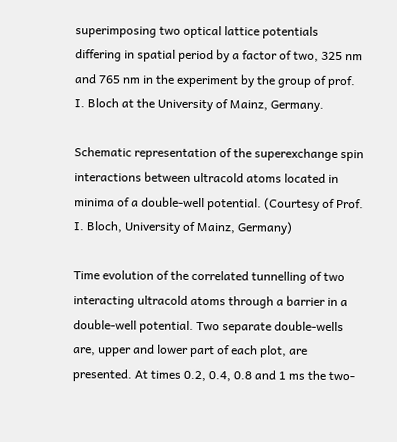superimposing two optical lattice potentials differing in spatial period by a factor of two, 325 nm and 765 nm in the experiment by the group of prof. I. Bloch at the University of Mainz, Germany.

Schematic representation of the superexchange spin interactions between ultracold atoms located in minima of a double-well potential. (Courtesy of Prof. I. Bloch, University of Mainz, Germany)

Time evolution of the correlated tunnelling of two interacting ultracold atoms through a barrier in a double-well potential. Two separate double-wells are, upper and lower part of each plot, are presented. At times 0.2, 0.4, 0.8 and 1 ms the two-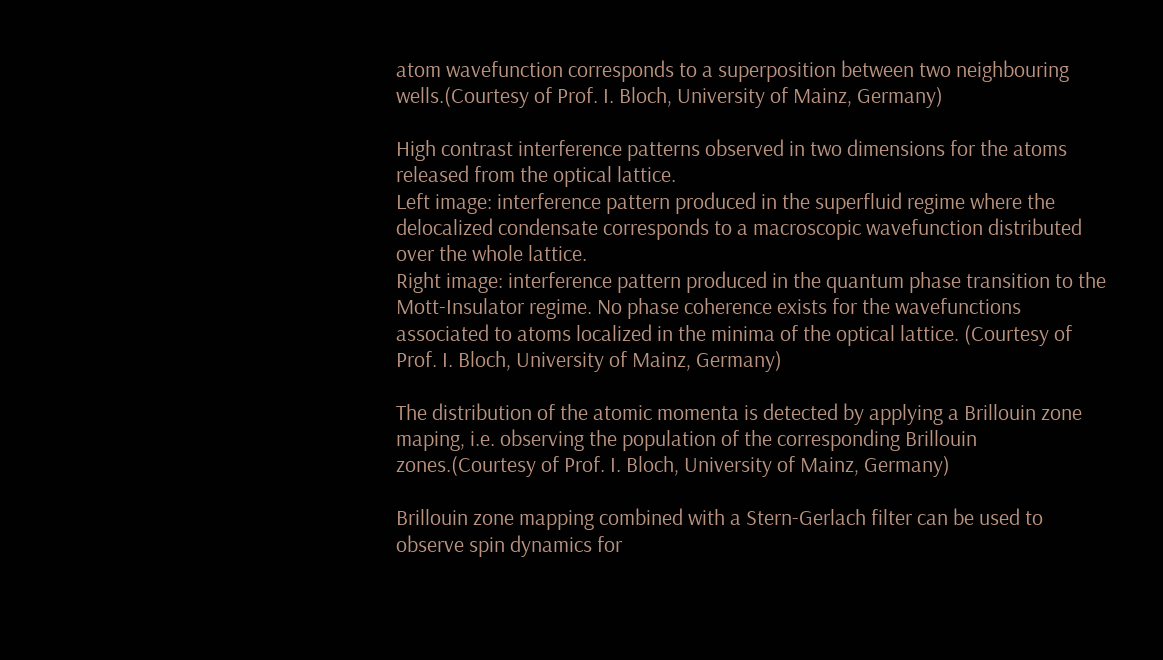atom wavefunction corresponds to a superposition between two neighbouring wells.(Courtesy of Prof. I. Bloch, University of Mainz, Germany)

High contrast interference patterns observed in two dimensions for the atoms released from the optical lattice.
Left image: interference pattern produced in the superfluid regime where the delocalized condensate corresponds to a macroscopic wavefunction distributed over the whole lattice.
Right image: interference pattern produced in the quantum phase transition to the Mott-Insulator regime. No phase coherence exists for the wavefunctions associated to atoms localized in the minima of the optical lattice. (Courtesy of Prof. I. Bloch, University of Mainz, Germany)

The distribution of the atomic momenta is detected by applying a Brillouin zone maping, i.e. observing the population of the corresponding Brillouin zones.(Courtesy of Prof. I. Bloch, University of Mainz, Germany)

Brillouin zone mapping combined with a Stern-Gerlach filter can be used to observe spin dynamics for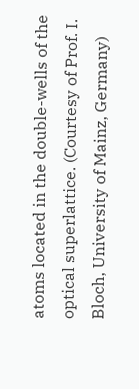atoms located in the double-wells of the optical superlattice. (Courtesy of Prof. I. Bloch, University of Mainz, Germany)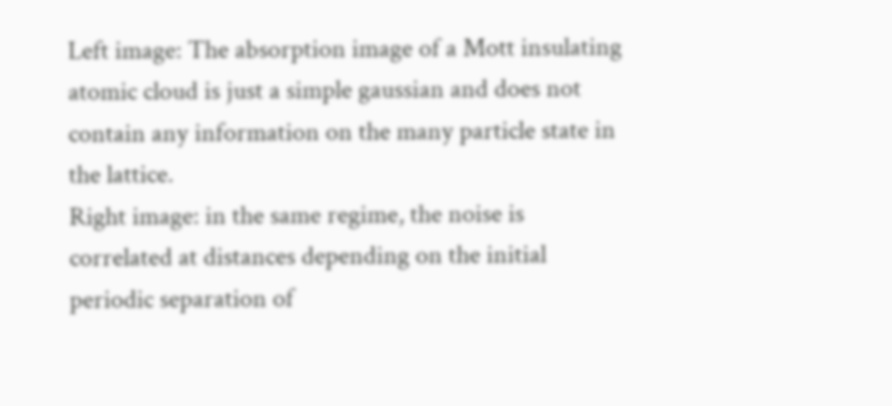Left image: The absorption image of a Mott insulating atomic cloud is just a simple gaussian and does not contain any information on the many particle state in the lattice.
Right image: in the same regime, the noise is correlated at distances depending on the initial periodic separation of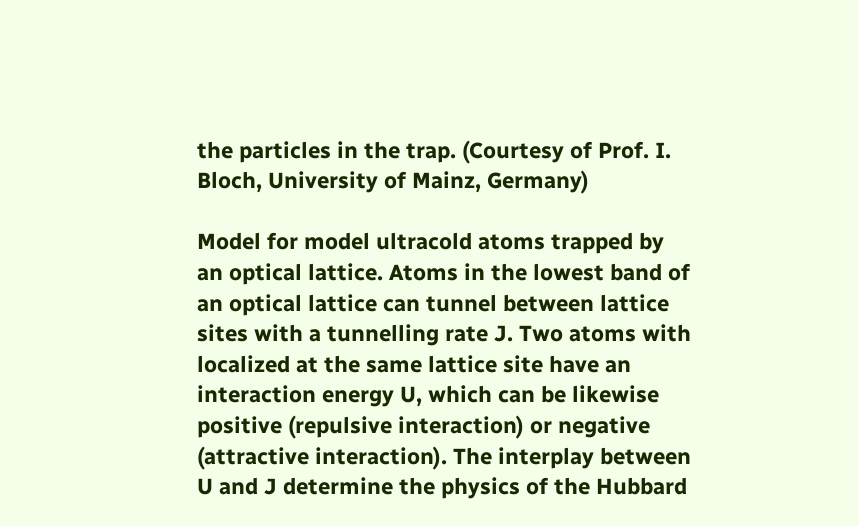the particles in the trap. (Courtesy of Prof. I. Bloch, University of Mainz, Germany)

Model for model ultracold atoms trapped by an optical lattice. Atoms in the lowest band of an optical lattice can tunnel between lattice sites with a tunnelling rate J. Two atoms with localized at the same lattice site have an interaction energy U, which can be likewise positive (repulsive interaction) or negative (attractive interaction). The interplay between U and J determine the physics of the Hubbard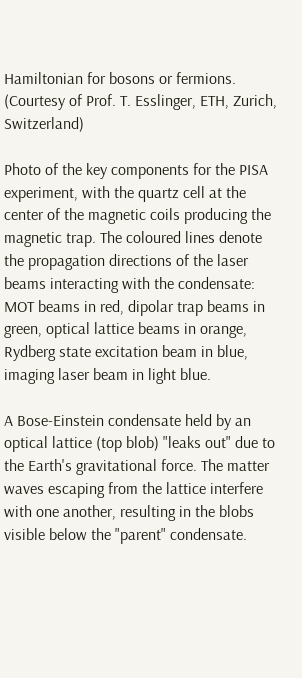Hamiltonian for bosons or fermions. (Courtesy of Prof. T. Esslinger, ETH, Zurich, Switzerland)

Photo of the key components for the PISA experiment, with the quartz cell at the center of the magnetic coils producing the magnetic trap. The coloured lines denote the propagation directions of the laser beams interacting with the condensate: MOT beams in red, dipolar trap beams in green, optical lattice beams in orange, Rydberg state excitation beam in blue, imaging laser beam in light blue.

A Bose-Einstein condensate held by an optical lattice (top blob) "leaks out" due to the Earth's gravitational force. The matter waves escaping from the lattice interfere with one another, resulting in the blobs visible below the "parent" condensate.